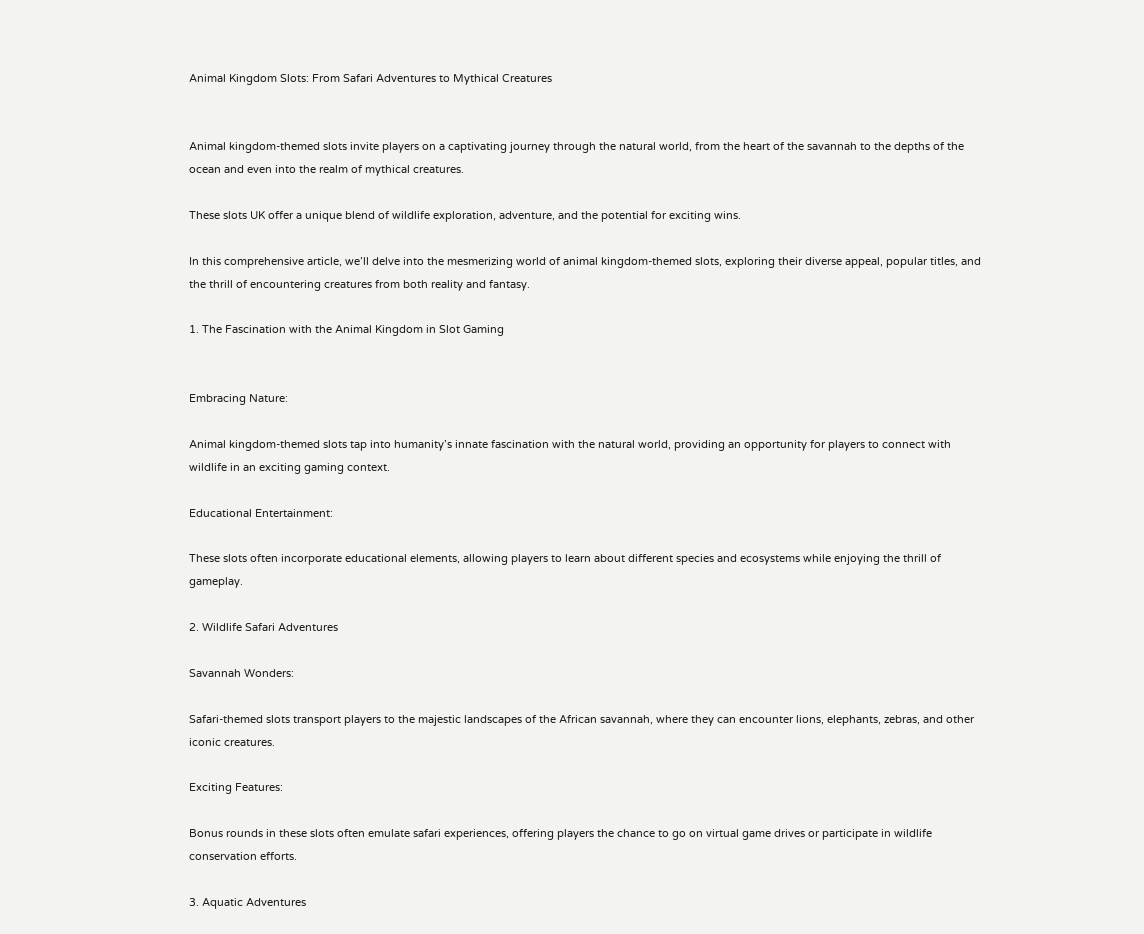Animal Kingdom Slots: From Safari Adventures to Mythical Creatures


Animal kingdom-themed slots invite players on a captivating journey through the natural world, from the heart of the savannah to the depths of the ocean and even into the realm of mythical creatures.

These slots UK offer a unique blend of wildlife exploration, adventure, and the potential for exciting wins.

In this comprehensive article, we’ll delve into the mesmerizing world of animal kingdom-themed slots, exploring their diverse appeal, popular titles, and the thrill of encountering creatures from both reality and fantasy.

1. The Fascination with the Animal Kingdom in Slot Gaming


Embracing Nature:

Animal kingdom-themed slots tap into humanity’s innate fascination with the natural world, providing an opportunity for players to connect with wildlife in an exciting gaming context.

Educational Entertainment:

These slots often incorporate educational elements, allowing players to learn about different species and ecosystems while enjoying the thrill of gameplay.

2. Wildlife Safari Adventures

Savannah Wonders:

Safari-themed slots transport players to the majestic landscapes of the African savannah, where they can encounter lions, elephants, zebras, and other iconic creatures.

Exciting Features:

Bonus rounds in these slots often emulate safari experiences, offering players the chance to go on virtual game drives or participate in wildlife conservation efforts.

3. Aquatic Adventures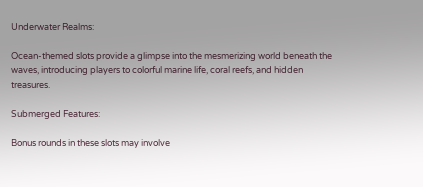Underwater Realms:

Ocean-themed slots provide a glimpse into the mesmerizing world beneath the waves, introducing players to colorful marine life, coral reefs, and hidden treasures.

Submerged Features:

Bonus rounds in these slots may involve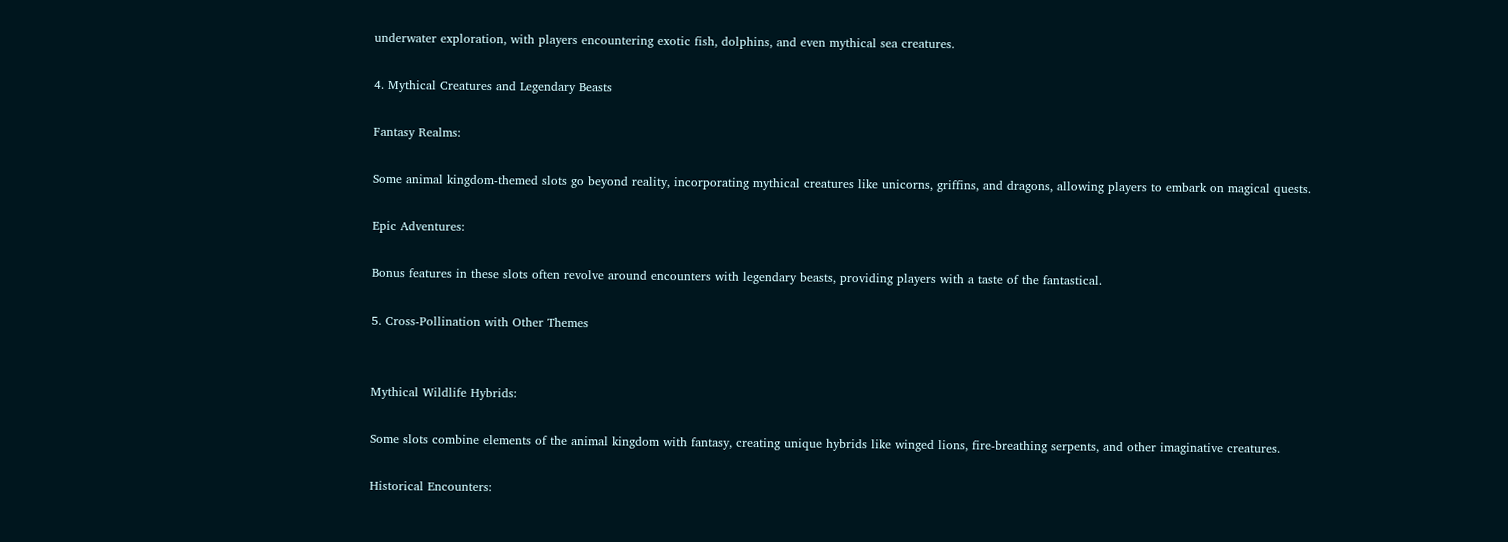underwater exploration, with players encountering exotic fish, dolphins, and even mythical sea creatures.

4. Mythical Creatures and Legendary Beasts

Fantasy Realms:

Some animal kingdom-themed slots go beyond reality, incorporating mythical creatures like unicorns, griffins, and dragons, allowing players to embark on magical quests.

Epic Adventures:

Bonus features in these slots often revolve around encounters with legendary beasts, providing players with a taste of the fantastical.

5. Cross-Pollination with Other Themes


Mythical Wildlife Hybrids:

Some slots combine elements of the animal kingdom with fantasy, creating unique hybrids like winged lions, fire-breathing serpents, and other imaginative creatures.

Historical Encounters: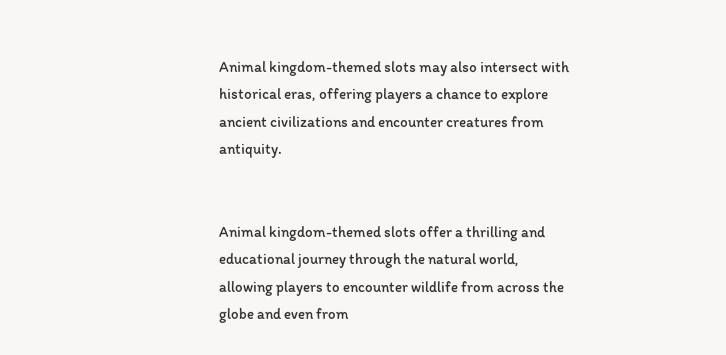Animal kingdom-themed slots may also intersect with historical eras, offering players a chance to explore ancient civilizations and encounter creatures from antiquity.


Animal kingdom-themed slots offer a thrilling and educational journey through the natural world, allowing players to encounter wildlife from across the globe and even from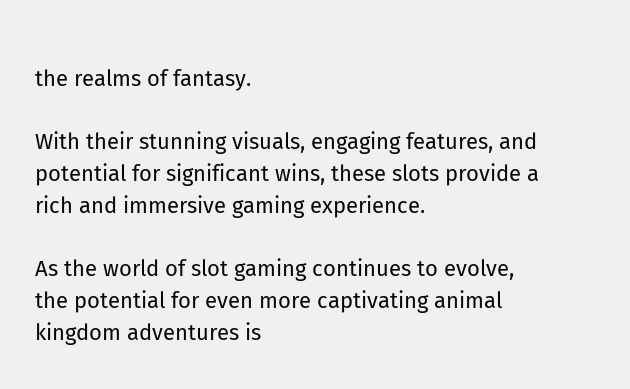the realms of fantasy.

With their stunning visuals, engaging features, and potential for significant wins, these slots provide a rich and immersive gaming experience.

As the world of slot gaming continues to evolve, the potential for even more captivating animal kingdom adventures is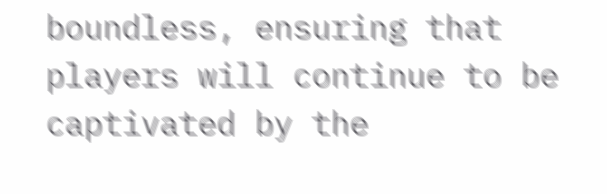boundless, ensuring that players will continue to be captivated by the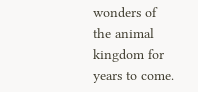wonders of the animal kingdom for years to come.